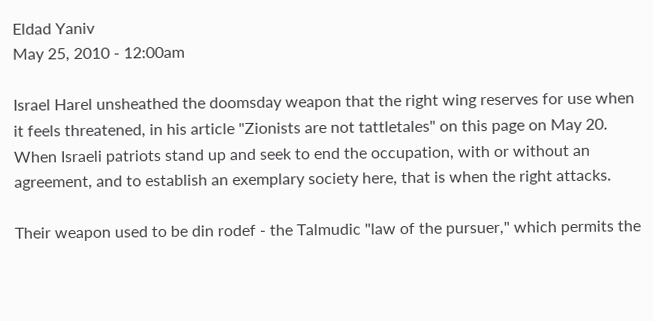Eldad Yaniv
May 25, 2010 - 12:00am

Israel Harel unsheathed the doomsday weapon that the right wing reserves for use when it feels threatened, in his article "Zionists are not tattletales" on this page on May 20. When Israeli patriots stand up and seek to end the occupation, with or without an agreement, and to establish an exemplary society here, that is when the right attacks.

Their weapon used to be din rodef - the Talmudic "law of the pursuer," which permits the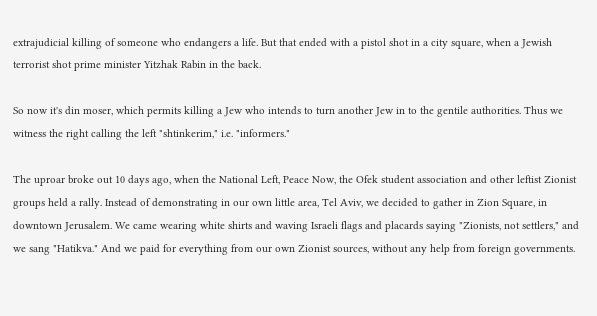extrajudicial killing of someone who endangers a life. But that ended with a pistol shot in a city square, when a Jewish terrorist shot prime minister Yitzhak Rabin in the back.

So now it's din moser, which permits killing a Jew who intends to turn another Jew in to the gentile authorities. Thus we witness the right calling the left "shtinkerim," i.e. "informers."

The uproar broke out 10 days ago, when the National Left, Peace Now, the Ofek student association and other leftist Zionist groups held a rally. Instead of demonstrating in our own little area, Tel Aviv, we decided to gather in Zion Square, in downtown Jerusalem. We came wearing white shirts and waving Israeli flags and placards saying "Zionists, not settlers," and we sang "Hatikva." And we paid for everything from our own Zionist sources, without any help from foreign governments.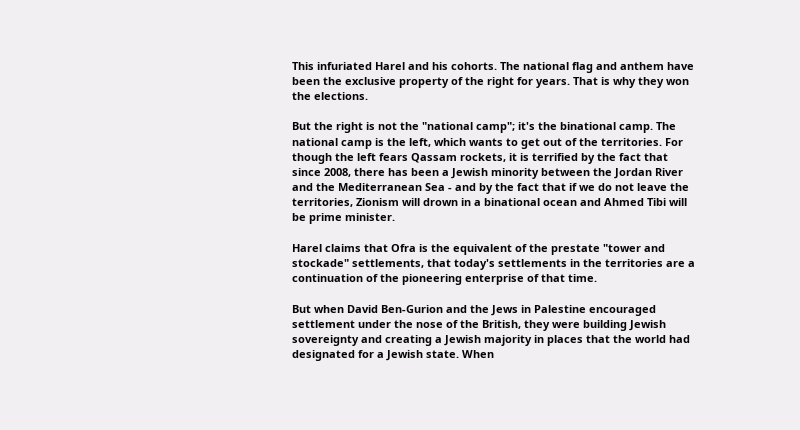This infuriated Harel and his cohorts. The national flag and anthem have been the exclusive property of the right for years. That is why they won the elections.

But the right is not the "national camp"; it's the binational camp. The national camp is the left, which wants to get out of the territories. For though the left fears Qassam rockets, it is terrified by the fact that since 2008, there has been a Jewish minority between the Jordan River and the Mediterranean Sea - and by the fact that if we do not leave the territories, Zionism will drown in a binational ocean and Ahmed Tibi will be prime minister.

Harel claims that Ofra is the equivalent of the prestate "tower and stockade" settlements, that today's settlements in the territories are a continuation of the pioneering enterprise of that time.

But when David Ben-Gurion and the Jews in Palestine encouraged settlement under the nose of the British, they were building Jewish sovereignty and creating a Jewish majority in places that the world had designated for a Jewish state. When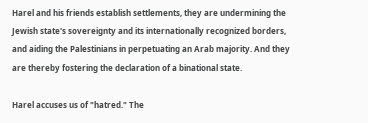Harel and his friends establish settlements, they are undermining the Jewish state's sovereignty and its internationally recognized borders, and aiding the Palestinians in perpetuating an Arab majority. And they are thereby fostering the declaration of a binational state.

Harel accuses us of "hatred." The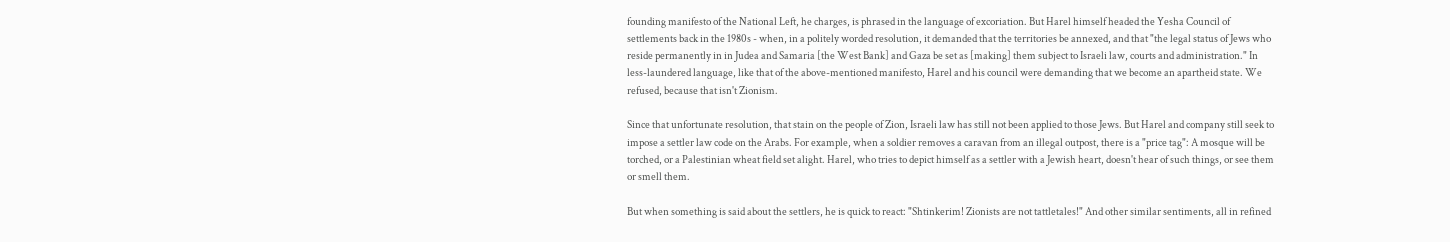founding manifesto of the National Left, he charges, is phrased in the language of excoriation. But Harel himself headed the Yesha Council of settlements back in the 1980s - when, in a politely worded resolution, it demanded that the territories be annexed, and that "the legal status of Jews who reside permanently in in Judea and Samaria [the West Bank] and Gaza be set as [making] them subject to Israeli law, courts and administration." In less-laundered language, like that of the above-mentioned manifesto, Harel and his council were demanding that we become an apartheid state. We refused, because that isn't Zionism.

Since that unfortunate resolution, that stain on the people of Zion, Israeli law has still not been applied to those Jews. But Harel and company still seek to impose a settler law code on the Arabs. For example, when a soldier removes a caravan from an illegal outpost, there is a "price tag": A mosque will be torched, or a Palestinian wheat field set alight. Harel, who tries to depict himself as a settler with a Jewish heart, doesn't hear of such things, or see them or smell them.

But when something is said about the settlers, he is quick to react: "Shtinkerim! Zionists are not tattletales!" And other similar sentiments, all in refined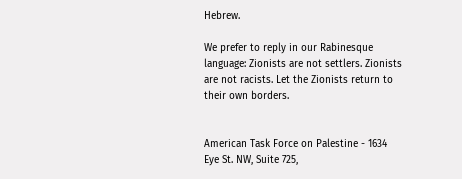Hebrew.

We prefer to reply in our Rabinesque language: Zionists are not settlers. Zionists are not racists. Let the Zionists return to their own borders.


American Task Force on Palestine - 1634 Eye St. NW, Suite 725,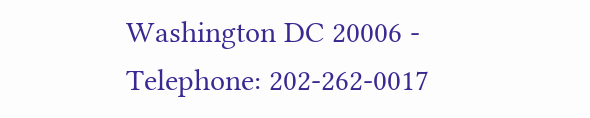Washington DC 20006 - Telephone: 202-262-0017